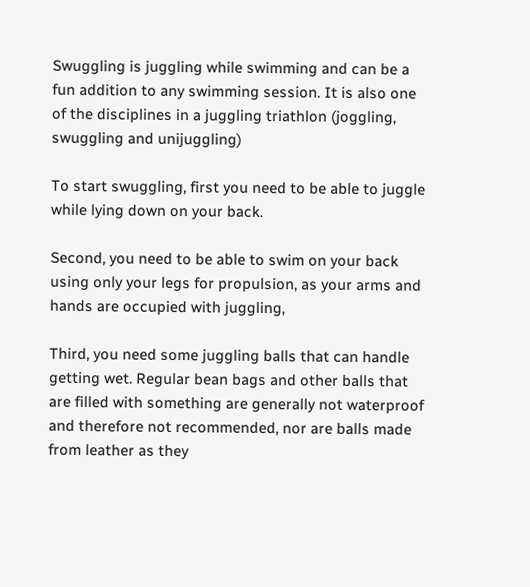Swuggling is juggling while swimming and can be a fun addition to any swimming session. It is also one of the disciplines in a juggling triathlon (joggling, swuggling and unijuggling)

To start swuggling, first you need to be able to juggle while lying down on your back.

Second, you need to be able to swim on your back using only your legs for propulsion, as your arms and hands are occupied with juggling,

Third, you need some juggling balls that can handle getting wet. Regular bean bags and other balls that are filled with something are generally not waterproof and therefore not recommended, nor are balls made from leather as they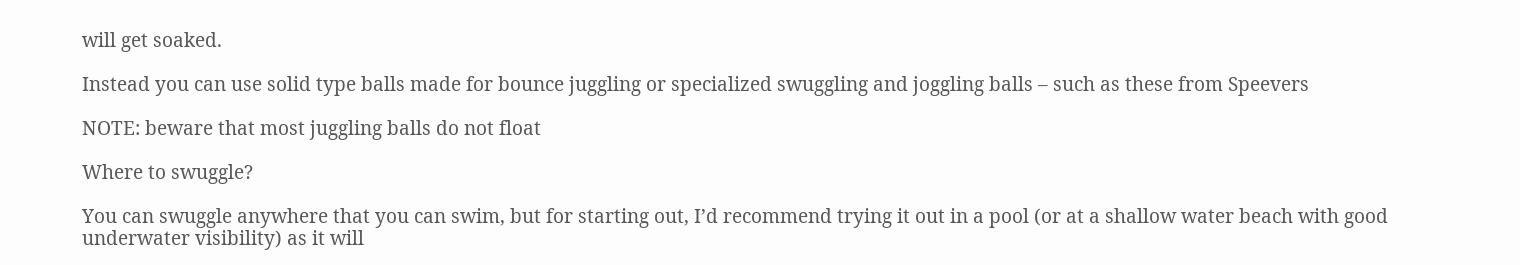will get soaked.

Instead you can use solid type balls made for bounce juggling or specialized swuggling and joggling balls – such as these from Speevers

NOTE: beware that most juggling balls do not float

Where to swuggle?

You can swuggle anywhere that you can swim, but for starting out, I’d recommend trying it out in a pool (or at a shallow water beach with good underwater visibility) as it will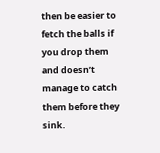then be easier to fetch the balls if you drop them and doesn’t manage to catch them before they sink.